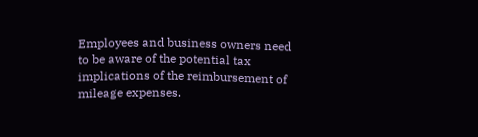Employees and business owners need to be aware of the potential tax implications of the reimbursement of mileage expenses.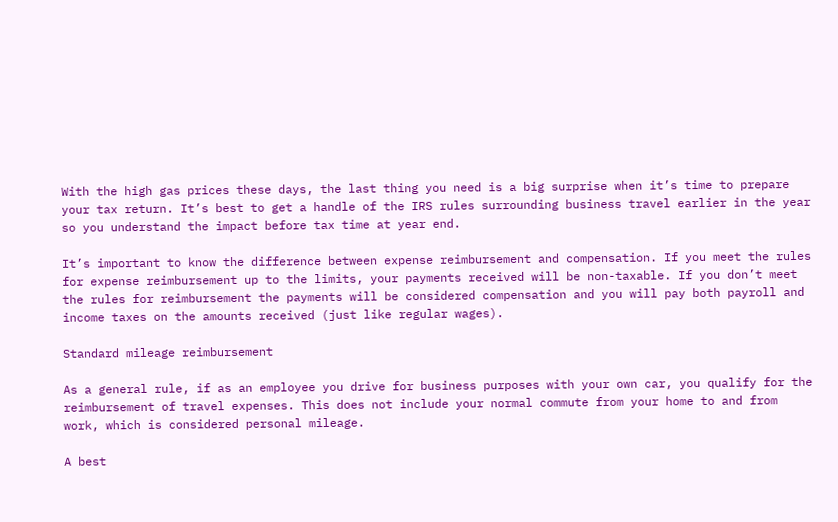With the high gas prices these days, the last thing you need is a big surprise when it’s time to prepare your tax return. It’s best to get a handle of the IRS rules surrounding business travel earlier in the year so you understand the impact before tax time at year end.

It’s important to know the difference between expense reimbursement and compensation. If you meet the rules for expense reimbursement up to the limits, your payments received will be non-taxable. If you don’t meet the rules for reimbursement the payments will be considered compensation and you will pay both payroll and income taxes on the amounts received (just like regular wages).

Standard mileage reimbursement

As a general rule, if as an employee you drive for business purposes with your own car, you qualify for the reimbursement of travel expenses. This does not include your normal commute from your home to and from work, which is considered personal mileage.

A best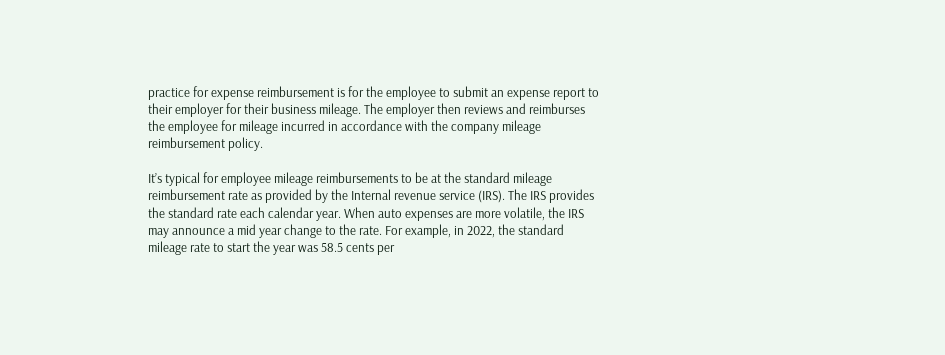practice for expense reimbursement is for the employee to submit an expense report to their employer for their business mileage. The employer then reviews and reimburses the employee for mileage incurred in accordance with the company mileage reimbursement policy.

It’s typical for employee mileage reimbursements to be at the standard mileage reimbursement rate as provided by the Internal revenue service (IRS). The IRS provides the standard rate each calendar year. When auto expenses are more volatile, the IRS may announce a mid year change to the rate. For example, in 2022, the standard mileage rate to start the year was 58.5 cents per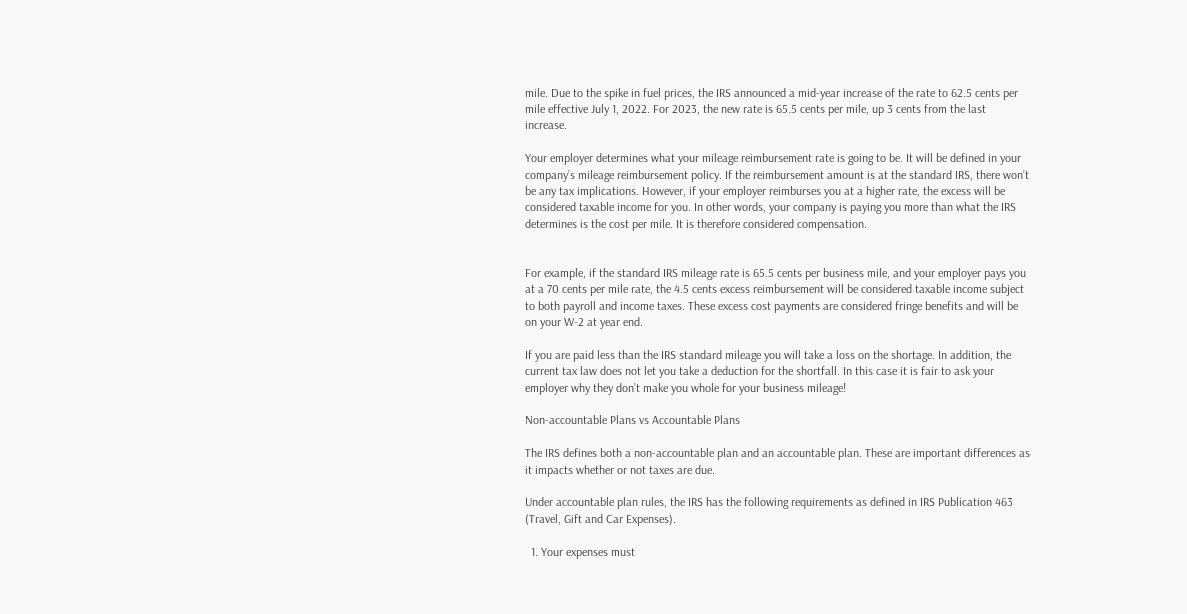mile. Due to the spike in fuel prices, the IRS announced a mid-year increase of the rate to 62.5 cents per mile effective July 1, 2022. For 2023, the new rate is 65.5 cents per mile, up 3 cents from the last increase.

Your employer determines what your mileage reimbursement rate is going to be. It will be defined in your company’s mileage reimbursement policy. If the reimbursement amount is at the standard IRS, there won’t be any tax implications. However, if your employer reimburses you at a higher rate, the excess will be considered taxable income for you. In other words, your company is paying you more than what the IRS determines is the cost per mile. It is therefore considered compensation.


For example, if the standard IRS mileage rate is 65.5 cents per business mile, and your employer pays you at a 70 cents per mile rate, the 4.5 cents excess reimbursement will be considered taxable income subject to both payroll and income taxes. These excess cost payments are considered fringe benefits and will be on your W-2 at year end.

If you are paid less than the IRS standard mileage you will take a loss on the shortage. In addition, the current tax law does not let you take a deduction for the shortfall. In this case it is fair to ask your employer why they don’t make you whole for your business mileage!

Non-accountable Plans vs Accountable Plans

The IRS defines both a non-accountable plan and an accountable plan. These are important differences as it impacts whether or not taxes are due.

Under accountable plan rules, the IRS has the following requirements as defined in IRS Publication 463 (Travel, Gift and Car Expenses).

  1. Your expenses must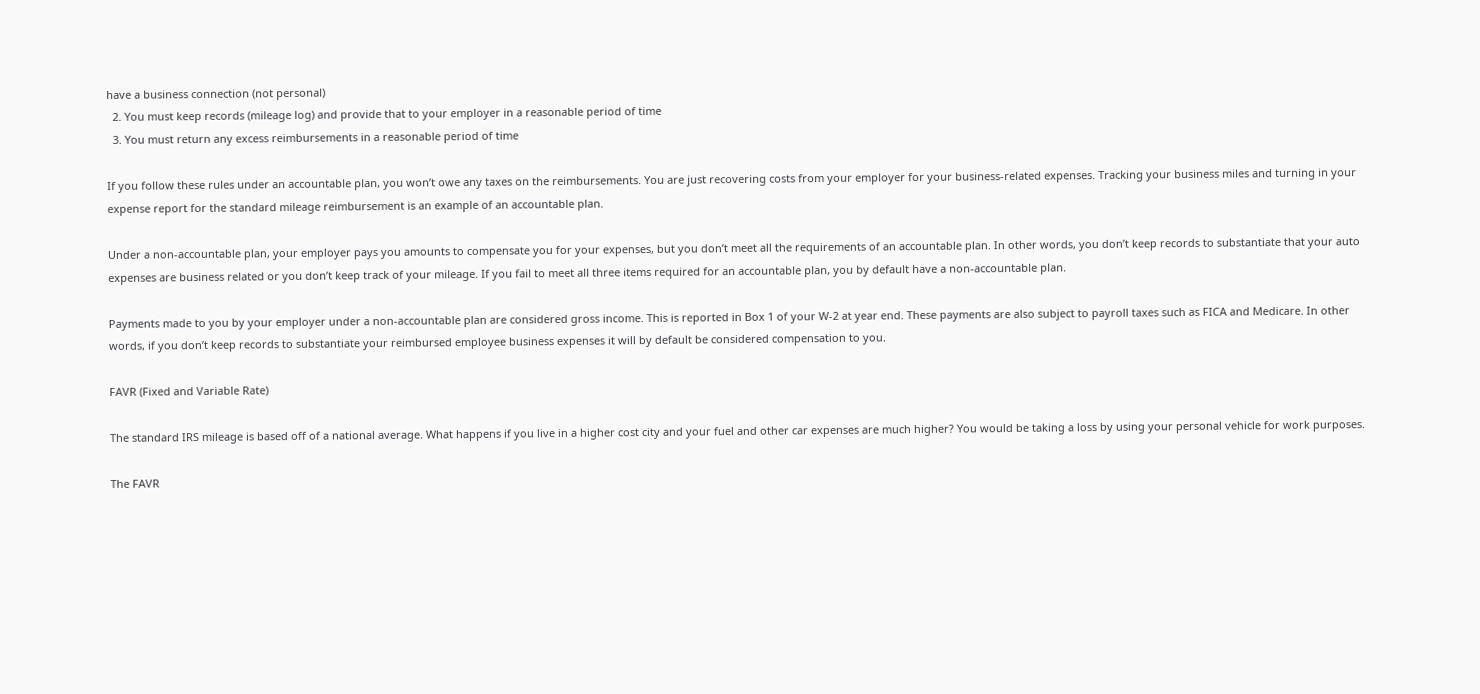have a business connection (not personal)
  2. You must keep records (mileage log) and provide that to your employer in a reasonable period of time
  3. You must return any excess reimbursements in a reasonable period of time

If you follow these rules under an accountable plan, you won’t owe any taxes on the reimbursements. You are just recovering costs from your employer for your business-related expenses. Tracking your business miles and turning in your expense report for the standard mileage reimbursement is an example of an accountable plan.

Under a non-accountable plan, your employer pays you amounts to compensate you for your expenses, but you don’t meet all the requirements of an accountable plan. In other words, you don’t keep records to substantiate that your auto expenses are business related or you don’t keep track of your mileage. If you fail to meet all three items required for an accountable plan, you by default have a non-accountable plan.

Payments made to you by your employer under a non-accountable plan are considered gross income. This is reported in Box 1 of your W-2 at year end. These payments are also subject to payroll taxes such as FICA and Medicare. In other words, if you don’t keep records to substantiate your reimbursed employee business expenses it will by default be considered compensation to you.

FAVR (Fixed and Variable Rate)

The standard IRS mileage is based off of a national average. What happens if you live in a higher cost city and your fuel and other car expenses are much higher? You would be taking a loss by using your personal vehicle for work purposes.

The FAVR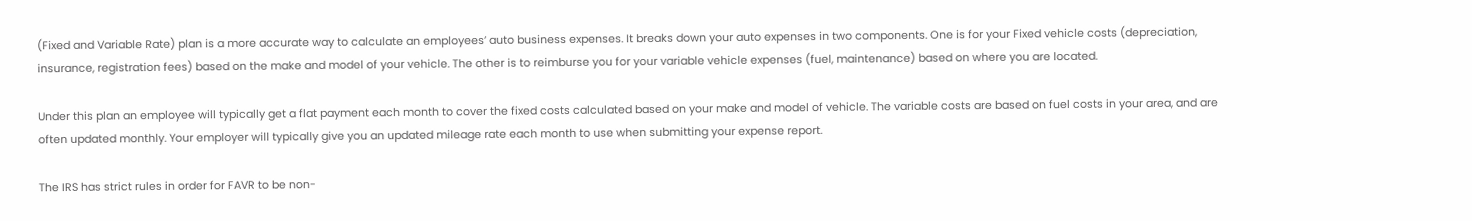(Fixed and Variable Rate) plan is a more accurate way to calculate an employees’ auto business expenses. It breaks down your auto expenses in two components. One is for your Fixed vehicle costs (depreciation, insurance, registration fees) based on the make and model of your vehicle. The other is to reimburse you for your variable vehicle expenses (fuel, maintenance) based on where you are located.

Under this plan an employee will typically get a flat payment each month to cover the fixed costs calculated based on your make and model of vehicle. The variable costs are based on fuel costs in your area, and are often updated monthly. Your employer will typically give you an updated mileage rate each month to use when submitting your expense report.

The IRS has strict rules in order for FAVR to be non-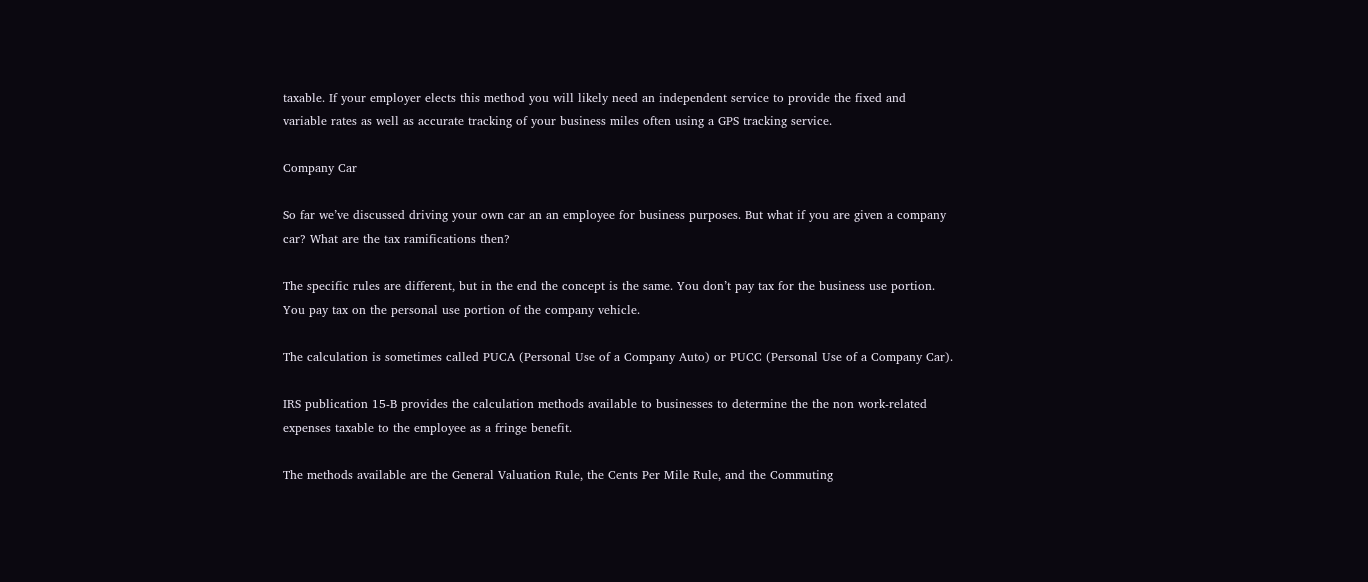taxable. If your employer elects this method you will likely need an independent service to provide the fixed and variable rates as well as accurate tracking of your business miles often using a GPS tracking service.

Company Car

So far we’ve discussed driving your own car an an employee for business purposes. But what if you are given a company car? What are the tax ramifications then?

The specific rules are different, but in the end the concept is the same. You don’t pay tax for the business use portion. You pay tax on the personal use portion of the company vehicle.

The calculation is sometimes called PUCA (Personal Use of a Company Auto) or PUCC (Personal Use of a Company Car).

IRS publication 15-B provides the calculation methods available to businesses to determine the the non work-related expenses taxable to the employee as a fringe benefit.

The methods available are the General Valuation Rule, the Cents Per Mile Rule, and the Commuting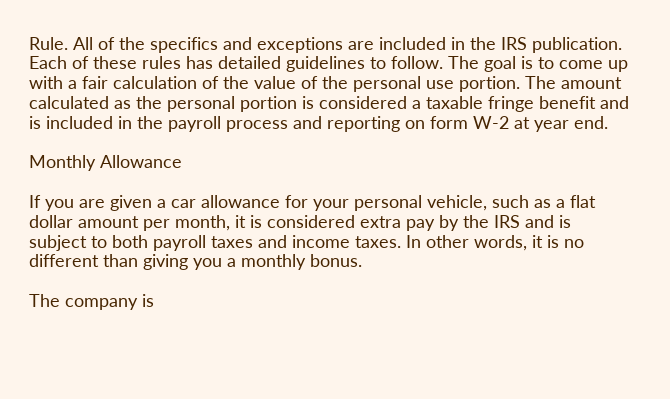Rule. All of the specifics and exceptions are included in the IRS publication. Each of these rules has detailed guidelines to follow. The goal is to come up with a fair calculation of the value of the personal use portion. The amount calculated as the personal portion is considered a taxable fringe benefit and is included in the payroll process and reporting on form W-2 at year end.

Monthly Allowance

If you are given a car allowance for your personal vehicle, such as a flat dollar amount per month, it is considered extra pay by the IRS and is subject to both payroll taxes and income taxes. In other words, it is no different than giving you a monthly bonus.

The company is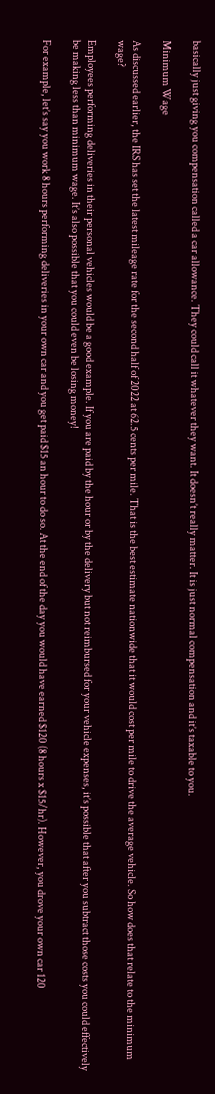basically just giving you compensation called a car allowance. They could call it whatever they want. It doesn’t really matter. It is just normal compensation and it’s taxable to you.

Minimum Wage

As discussed earlier, the IRS has set the latest mileage rate for the second half of 2022 at 62.5 cents per mile. That is the best estimate nationwide that it would cost per mile to drive the average vehicle. So how does that relate to the minimum wage?

Employees performing deliveries in their personal vehicles would be a good example. If you are paid by the hour or by the delivery but not reimbursed for your vehicle expenses, it’s possible that after you subtract those costs you could effectively be making less than minimum wage. It’s also possible that you could even be losing money!

For example, let’s say you work 8 hours performing deliveries in your own car and you get paid $15 an hour to do so. At the end of the day you would have earned $120 (8 hours x $15/hr). However, you drove your own car 120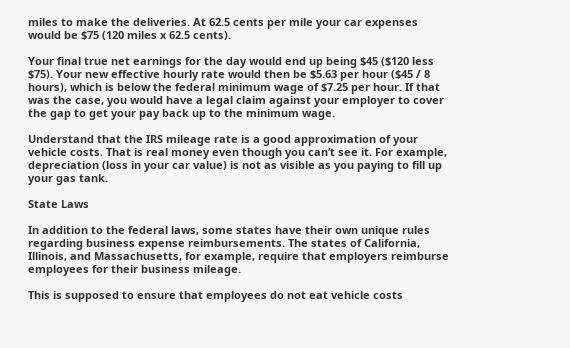miles to make the deliveries. At 62.5 cents per mile your car expenses would be $75 (120 miles x 62.5 cents).

Your final true net earnings for the day would end up being $45 ($120 less $75). Your new effective hourly rate would then be $5.63 per hour ($45 / 8 hours), which is below the federal minimum wage of $7.25 per hour. If that was the case, you would have a legal claim against your employer to cover the gap to get your pay back up to the minimum wage.

Understand that the IRS mileage rate is a good approximation of your vehicle costs. That is real money even though you can’t see it. For example, depreciation (loss in your car value) is not as visible as you paying to fill up your gas tank.

State Laws

In addition to the federal laws, some states have their own unique rules regarding business expense reimbursements. The states of California, Illinois, and Massachusetts, for example, require that employers reimburse employees for their business mileage.

This is supposed to ensure that employees do not eat vehicle costs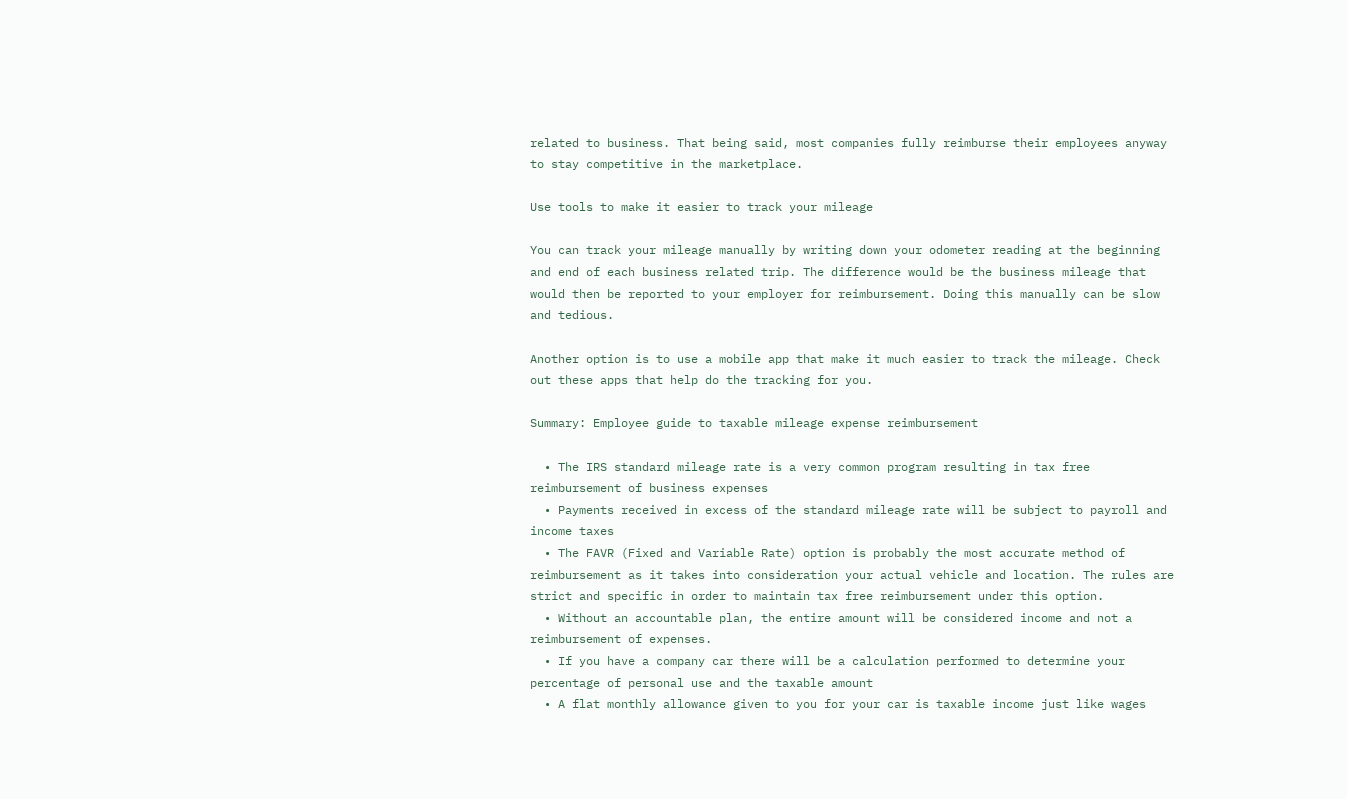related to business. That being said, most companies fully reimburse their employees anyway to stay competitive in the marketplace.

Use tools to make it easier to track your mileage

You can track your mileage manually by writing down your odometer reading at the beginning and end of each business related trip. The difference would be the business mileage that would then be reported to your employer for reimbursement. Doing this manually can be slow and tedious.

Another option is to use a mobile app that make it much easier to track the mileage. Check out these apps that help do the tracking for you.

Summary: Employee guide to taxable mileage expense reimbursement

  • The IRS standard mileage rate is a very common program resulting in tax free reimbursement of business expenses
  • Payments received in excess of the standard mileage rate will be subject to payroll and income taxes
  • The FAVR (Fixed and Variable Rate) option is probably the most accurate method of reimbursement as it takes into consideration your actual vehicle and location. The rules are strict and specific in order to maintain tax free reimbursement under this option.
  • Without an accountable plan, the entire amount will be considered income and not a reimbursement of expenses.
  • If you have a company car there will be a calculation performed to determine your percentage of personal use and the taxable amount
  • A flat monthly allowance given to you for your car is taxable income just like wages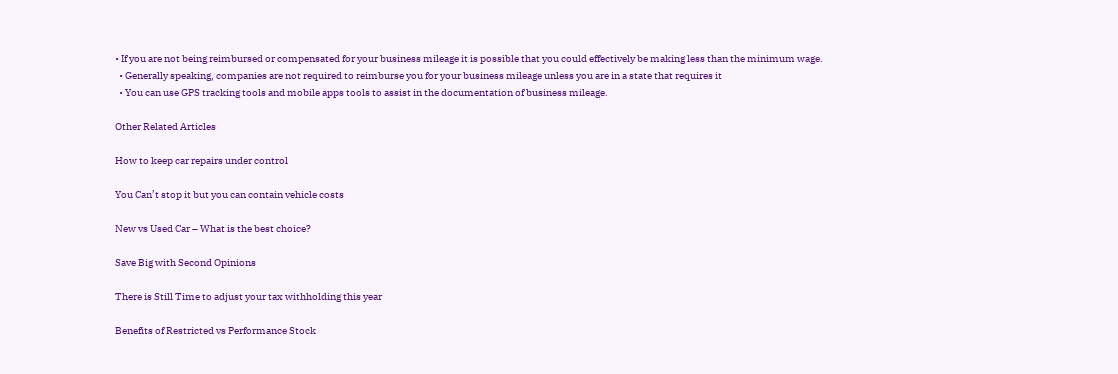• If you are not being reimbursed or compensated for your business mileage it is possible that you could effectively be making less than the minimum wage.
  • Generally speaking, companies are not required to reimburse you for your business mileage unless you are in a state that requires it
  • You can use GPS tracking tools and mobile apps tools to assist in the documentation of business mileage.

Other Related Articles

How to keep car repairs under control

You Can’t stop it but you can contain vehicle costs

New vs Used Car – What is the best choice?

Save Big with Second Opinions

There is Still Time to adjust your tax withholding this year

Benefits of Restricted vs Performance Stock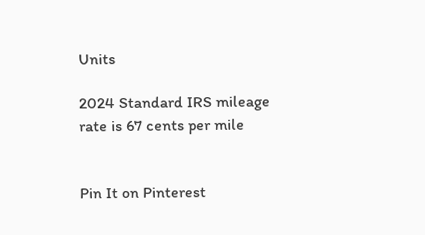Units

2024 Standard IRS mileage rate is 67 cents per mile


Pin It on Pinterest